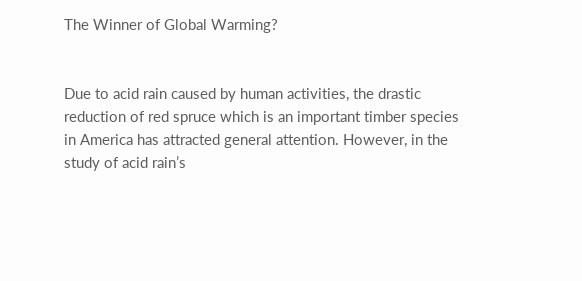The Winner of Global Warming?


Due to acid rain caused by human activities, the drastic reduction of red spruce which is an important timber species in America has attracted general attention. However, in the study of acid rain’s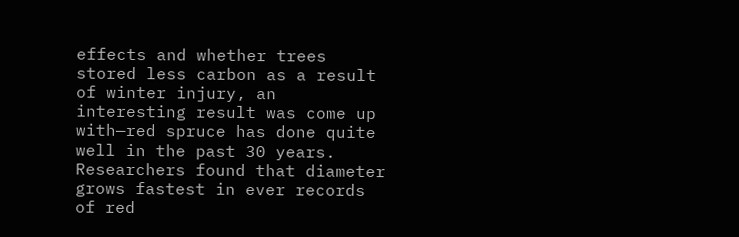effects and whether trees stored less carbon as a result of winter injury, an interesting result was come up with—red spruce has done quite well in the past 30 years. Researchers found that diameter grows fastest in ever records of red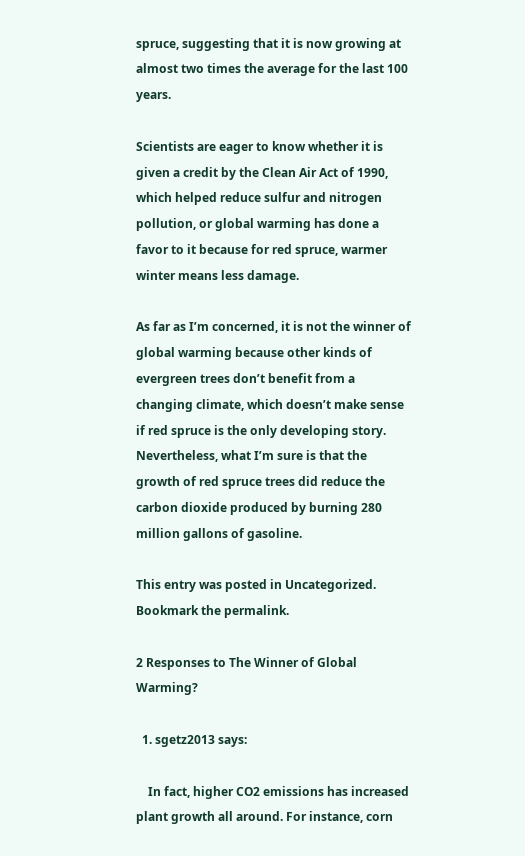spruce, suggesting that it is now growing at almost two times the average for the last 100 years.

Scientists are eager to know whether it is given a credit by the Clean Air Act of 1990, which helped reduce sulfur and nitrogen pollution, or global warming has done a favor to it because for red spruce, warmer winter means less damage.

As far as I’m concerned, it is not the winner of global warming because other kinds of evergreen trees don’t benefit from a changing climate, which doesn’t make sense if red spruce is the only developing story. Nevertheless, what I’m sure is that the growth of red spruce trees did reduce the carbon dioxide produced by burning 280 million gallons of gasoline.

This entry was posted in Uncategorized. Bookmark the permalink.

2 Responses to The Winner of Global Warming?

  1. sgetz2013 says:

    In fact, higher CO2 emissions has increased plant growth all around. For instance, corn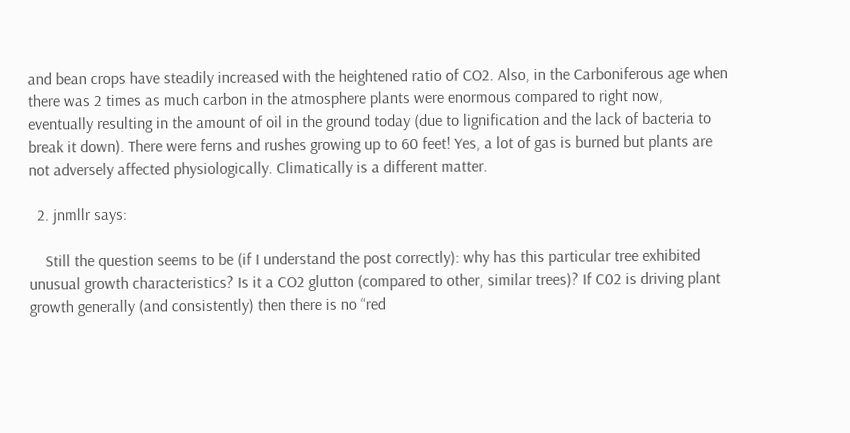and bean crops have steadily increased with the heightened ratio of CO2. Also, in the Carboniferous age when there was 2 times as much carbon in the atmosphere plants were enormous compared to right now, eventually resulting in the amount of oil in the ground today (due to lignification and the lack of bacteria to break it down). There were ferns and rushes growing up to 60 feet! Yes, a lot of gas is burned but plants are not adversely affected physiologically. Climatically is a different matter.

  2. jnmllr says:

    Still the question seems to be (if I understand the post correctly): why has this particular tree exhibited unusual growth characteristics? Is it a CO2 glutton (compared to other, similar trees)? If C02 is driving plant growth generally (and consistently) then there is no “red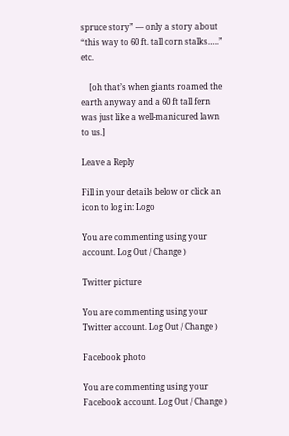spruce story” — only a story about “this way to 60 ft. tall corn stalks…..” etc.

    [oh that’s when giants roamed the earth anyway and a 60 ft tall fern was just like a well-manicured lawn to us.]

Leave a Reply

Fill in your details below or click an icon to log in: Logo

You are commenting using your account. Log Out / Change )

Twitter picture

You are commenting using your Twitter account. Log Out / Change )

Facebook photo

You are commenting using your Facebook account. Log Out / Change )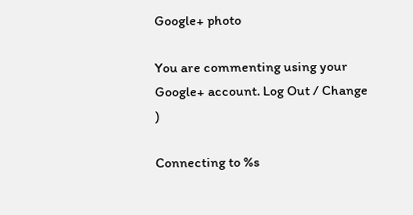Google+ photo

You are commenting using your Google+ account. Log Out / Change )

Connecting to %s